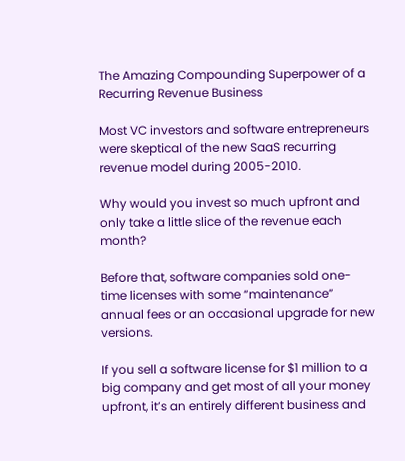The Amazing Compounding Superpower of a Recurring Revenue Business

Most VC investors and software entrepreneurs were skeptical of the new SaaS recurring revenue model during 2005-2010.

Why would you invest so much upfront and only take a little slice of the revenue each month?

Before that, software companies sold one-time licenses with some “maintenance” annual fees or an occasional upgrade for new versions.

If you sell a software license for $1 million to a big company and get most of all your money upfront, it’s an entirely different business and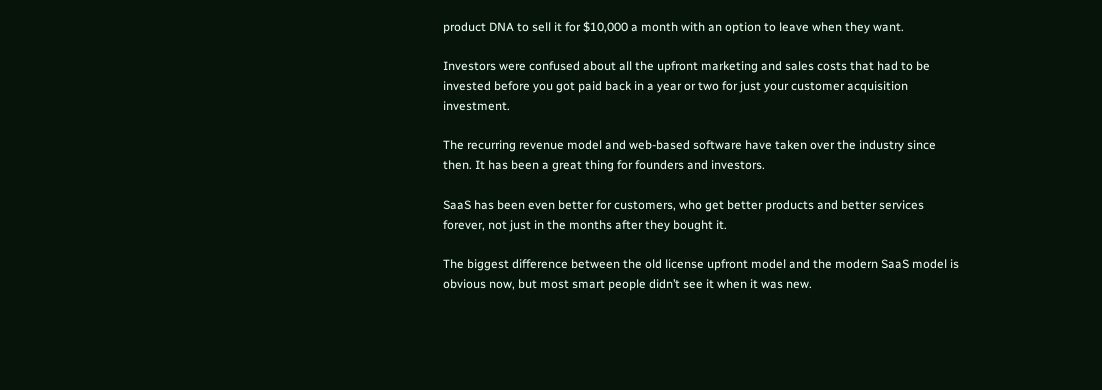product DNA to sell it for $10,000 a month with an option to leave when they want.

Investors were confused about all the upfront marketing and sales costs that had to be invested before you got paid back in a year or two for just your customer acquisition investment.

The recurring revenue model and web-based software have taken over the industry since then. It has been a great thing for founders and investors.

SaaS has been even better for customers, who get better products and better services forever, not just in the months after they bought it.

The biggest difference between the old license upfront model and the modern SaaS model is obvious now, but most smart people didn’t see it when it was new.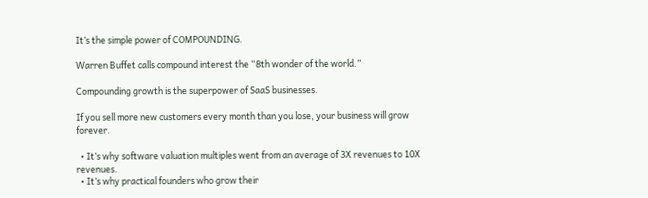It’s the simple power of COMPOUNDING.

Warren Buffet calls compound interest the “8th wonder of the world.”

Compounding growth is the superpower of SaaS businesses.

If you sell more new customers every month than you lose, your business will grow forever.

  • It’s why software valuation multiples went from an average of 3X revenues to 10X revenues.
  • It’s why practical founders who grow their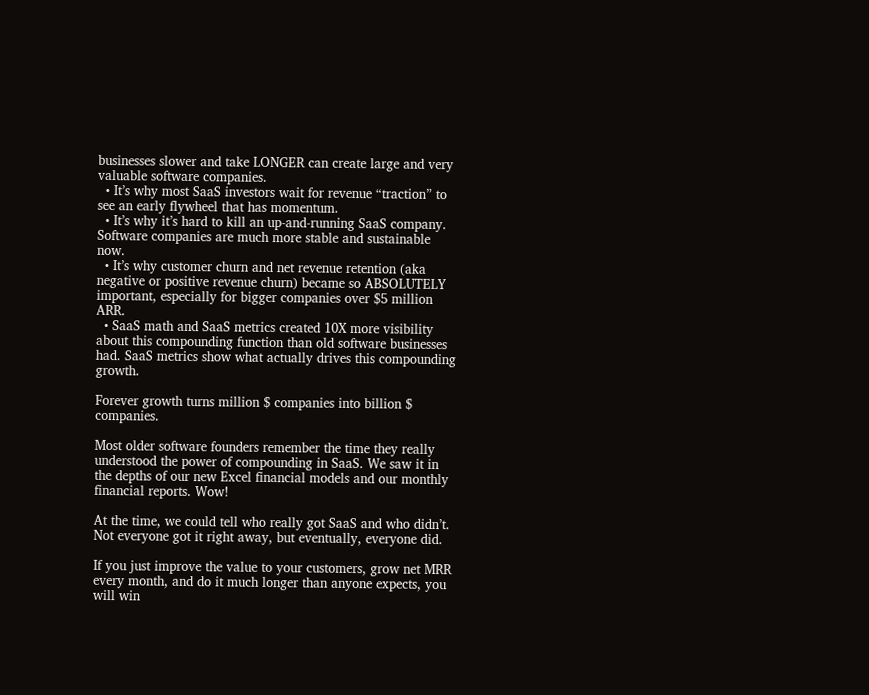businesses slower and take LONGER can create large and very valuable software companies.
  • It’s why most SaaS investors wait for revenue “traction” to see an early flywheel that has momentum.
  • It’s why it’s hard to kill an up-and-running SaaS company. Software companies are much more stable and sustainable now.
  • It’s why customer churn and net revenue retention (aka negative or positive revenue churn) became so ABSOLUTELY important, especially for bigger companies over $5 million ARR.
  • SaaS math and SaaS metrics created 10X more visibility about this compounding function than old software businesses had. SaaS metrics show what actually drives this compounding growth.

Forever growth turns million $ companies into billion $ companies.

Most older software founders remember the time they really understood the power of compounding in SaaS. We saw it in the depths of our new Excel financial models and our monthly financial reports. Wow!

At the time, we could tell who really got SaaS and who didn’t. Not everyone got it right away, but eventually, everyone did.

If you just improve the value to your customers, grow net MRR every month, and do it much longer than anyone expects, you will win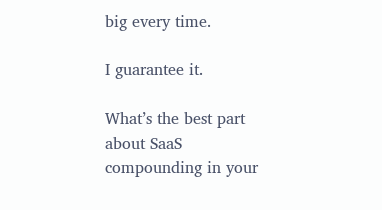big every time.

I guarantee it.

What’s the best part about SaaS compounding in your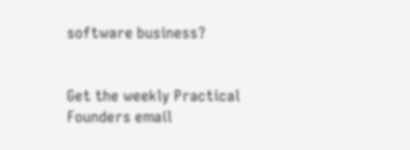software business?


Get the weekly Practical Founders email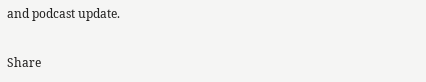and podcast update.

Share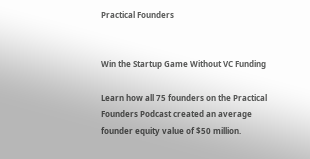Practical Founders


Win the Startup Game Without VC Funding

Learn how all 75 founders on the Practical Founders Podcast created an average founder equity value of $50 million.